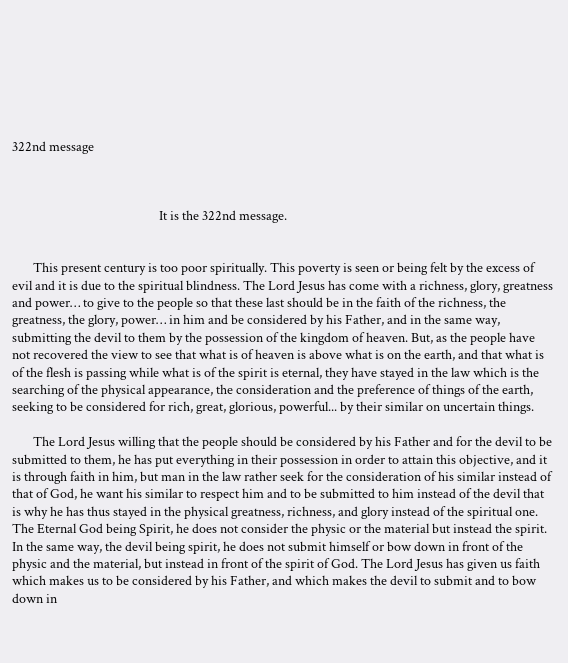322nd message



                                                 It is the 322nd message.


       This present century is too poor spiritually. This poverty is seen or being felt by the excess of evil and it is due to the spiritual blindness. The Lord Jesus has come with a richness, glory, greatness and power… to give to the people so that these last should be in the faith of the richness, the greatness, the glory, power… in him and be considered by his Father, and in the same way, submitting the devil to them by the possession of the kingdom of heaven. But, as the people have not recovered the view to see that what is of heaven is above what is on the earth, and that what is of the flesh is passing while what is of the spirit is eternal, they have stayed in the law which is the searching of the physical appearance, the consideration and the preference of things of the earth, seeking to be considered for rich, great, glorious, powerful... by their similar on uncertain things.

       The Lord Jesus willing that the people should be considered by his Father and for the devil to be submitted to them, he has put everything in their possession in order to attain this objective, and it is through faith in him, but man in the law rather seek for the consideration of his similar instead of that of God, he want his similar to respect him and to be submitted to him instead of the devil that is why he has thus stayed in the physical greatness, richness, and glory instead of the spiritual one. The Eternal God being Spirit, he does not consider the physic or the material but instead the spirit. In the same way, the devil being spirit, he does not submit himself or bow down in front of the physic and the material, but instead in front of the spirit of God. The Lord Jesus has given us faith which makes us to be considered by his Father, and which makes the devil to submit and to bow down in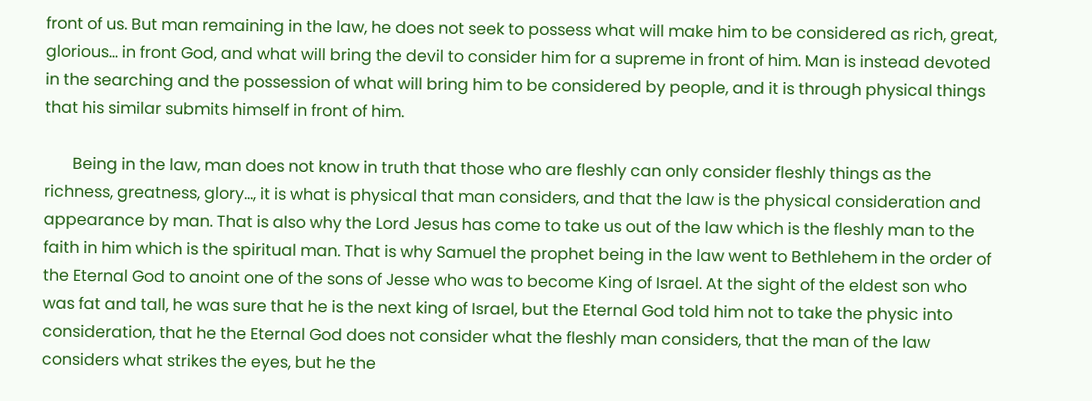front of us. But man remaining in the law, he does not seek to possess what will make him to be considered as rich, great, glorious… in front God, and what will bring the devil to consider him for a supreme in front of him. Man is instead devoted in the searching and the possession of what will bring him to be considered by people, and it is through physical things that his similar submits himself in front of him.

       Being in the law, man does not know in truth that those who are fleshly can only consider fleshly things as the richness, greatness, glory…, it is what is physical that man considers, and that the law is the physical consideration and appearance by man. That is also why the Lord Jesus has come to take us out of the law which is the fleshly man to the faith in him which is the spiritual man. That is why Samuel the prophet being in the law went to Bethlehem in the order of the Eternal God to anoint one of the sons of Jesse who was to become King of Israel. At the sight of the eldest son who was fat and tall, he was sure that he is the next king of Israel, but the Eternal God told him not to take the physic into consideration, that he the Eternal God does not consider what the fleshly man considers, that the man of the law considers what strikes the eyes, but he the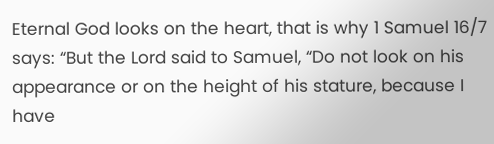Eternal God looks on the heart, that is why 1 Samuel 16/7 says: “But the Lord said to Samuel, “Do not look on his appearance or on the height of his stature, because I have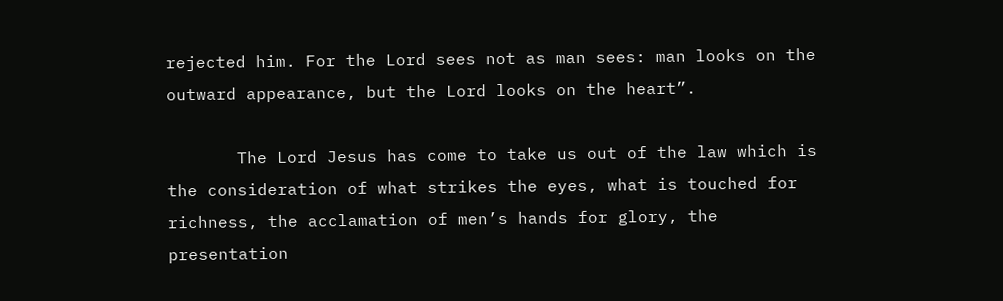rejected him. For the Lord sees not as man sees: man looks on the outward appearance, but the Lord looks on the heart”.

       The Lord Jesus has come to take us out of the law which is the consideration of what strikes the eyes, what is touched for richness, the acclamation of men’s hands for glory, the presentation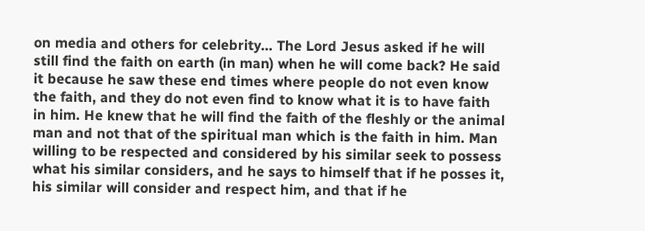on media and others for celebrity… The Lord Jesus asked if he will still find the faith on earth (in man) when he will come back? He said it because he saw these end times where people do not even know the faith, and they do not even find to know what it is to have faith in him. He knew that he will find the faith of the fleshly or the animal man and not that of the spiritual man which is the faith in him. Man willing to be respected and considered by his similar seek to possess what his similar considers, and he says to himself that if he posses it, his similar will consider and respect him, and that if he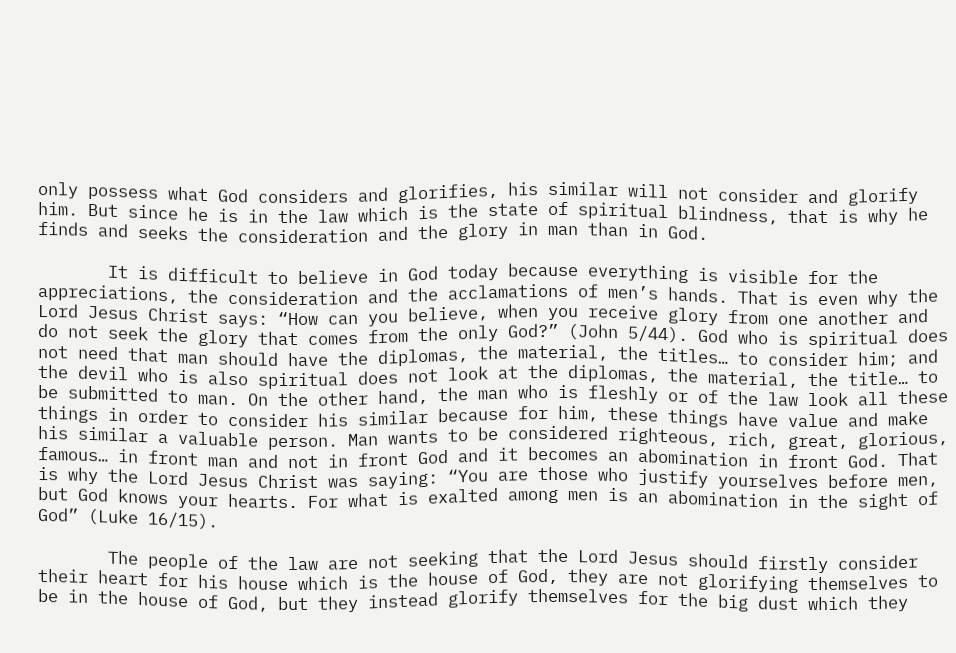only possess what God considers and glorifies, his similar will not consider and glorify him. But since he is in the law which is the state of spiritual blindness, that is why he finds and seeks the consideration and the glory in man than in God.

       It is difficult to believe in God today because everything is visible for the appreciations, the consideration and the acclamations of men’s hands. That is even why the Lord Jesus Christ says: “How can you believe, when you receive glory from one another and do not seek the glory that comes from the only God?” (John 5/44). God who is spiritual does not need that man should have the diplomas, the material, the titles… to consider him; and the devil who is also spiritual does not look at the diplomas, the material, the title… to be submitted to man. On the other hand, the man who is fleshly or of the law look all these things in order to consider his similar because for him, these things have value and make his similar a valuable person. Man wants to be considered righteous, rich, great, glorious, famous… in front man and not in front God and it becomes an abomination in front God. That is why the Lord Jesus Christ was saying: “You are those who justify yourselves before men, but God knows your hearts. For what is exalted among men is an abomination in the sight of God” (Luke 16/15).

       The people of the law are not seeking that the Lord Jesus should firstly consider their heart for his house which is the house of God, they are not glorifying themselves to be in the house of God, but they instead glorify themselves for the big dust which they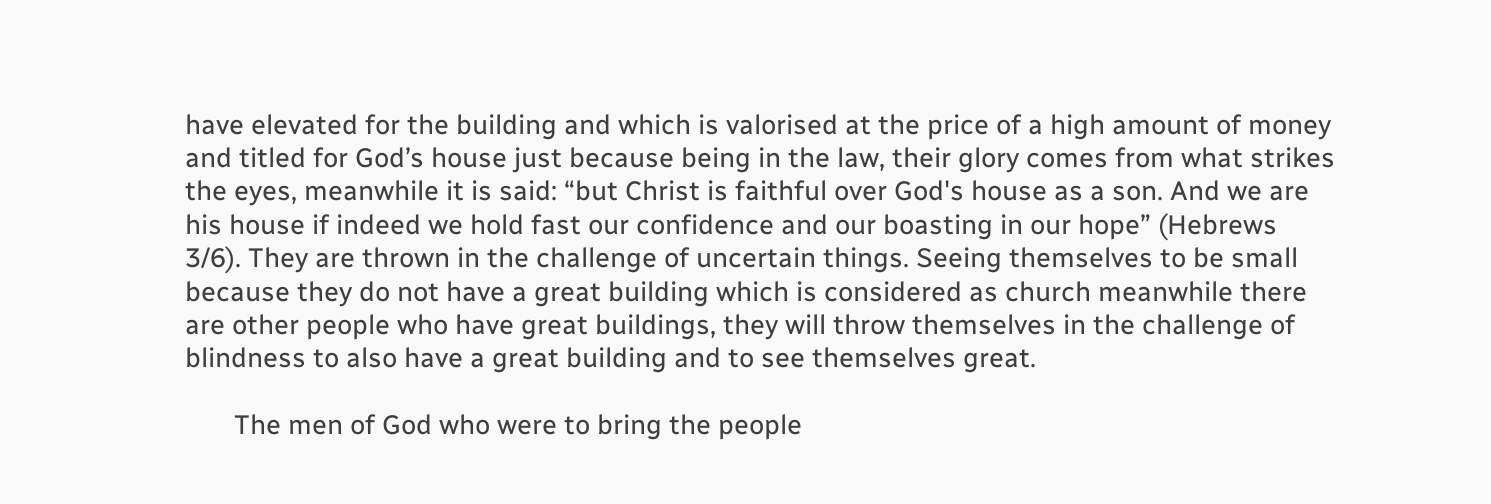have elevated for the building and which is valorised at the price of a high amount of money and titled for God’s house just because being in the law, their glory comes from what strikes the eyes, meanwhile it is said: “but Christ is faithful over God's house as a son. And we are his house if indeed we hold fast our confidence and our boasting in our hope” (Hebrews 3/6). They are thrown in the challenge of uncertain things. Seeing themselves to be small because they do not have a great building which is considered as church meanwhile there are other people who have great buildings, they will throw themselves in the challenge of blindness to also have a great building and to see themselves great.

       The men of God who were to bring the people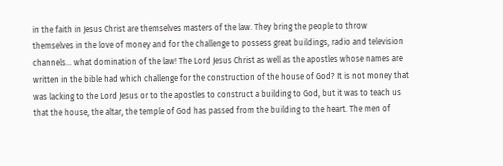in the faith in Jesus Christ are themselves masters of the law. They bring the people to throw themselves in the love of money and for the challenge to possess great buildings, radio and television channels… what domination of the law! The Lord Jesus Christ as well as the apostles whose names are written in the bible had which challenge for the construction of the house of God? It is not money that was lacking to the Lord Jesus or to the apostles to construct a building to God, but it was to teach us that the house, the altar, the temple of God has passed from the building to the heart. The men of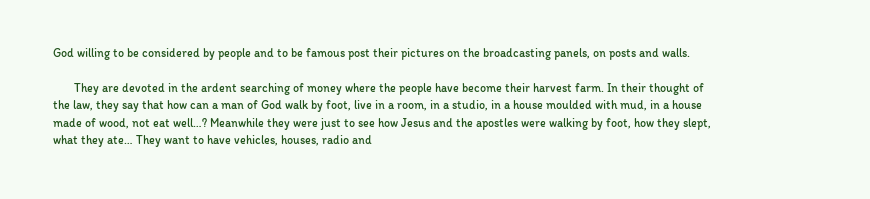God willing to be considered by people and to be famous post their pictures on the broadcasting panels, on posts and walls.

       They are devoted in the ardent searching of money where the people have become their harvest farm. In their thought of the law, they say that how can a man of God walk by foot, live in a room, in a studio, in a house moulded with mud, in a house made of wood, not eat well…? Meanwhile they were just to see how Jesus and the apostles were walking by foot, how they slept, what they ate… They want to have vehicles, houses, radio and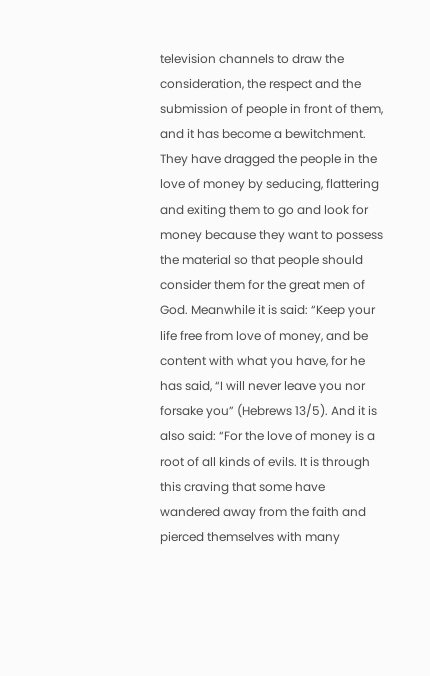television channels to draw the consideration, the respect and the submission of people in front of them, and it has become a bewitchment. They have dragged the people in the love of money by seducing, flattering and exiting them to go and look for money because they want to possess the material so that people should consider them for the great men of God. Meanwhile it is said: “Keep your life free from love of money, and be content with what you have, for he has said, “I will never leave you nor forsake you” (Hebrews 13/5). And it is also said: “For the love of money is a root of all kinds of evils. It is through this craving that some have wandered away from the faith and pierced themselves with many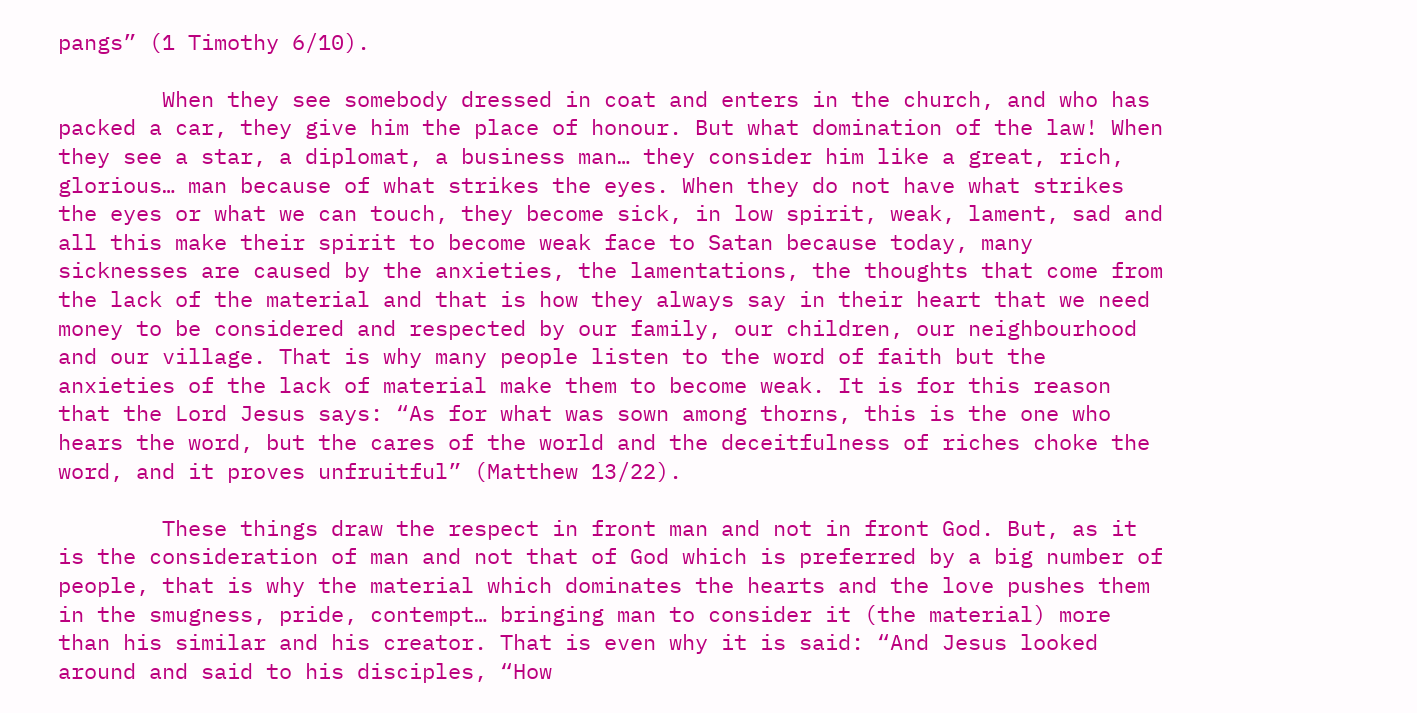pangs” (1 Timothy 6/10).

        When they see somebody dressed in coat and enters in the church, and who has packed a car, they give him the place of honour. But what domination of the law! When they see a star, a diplomat, a business man… they consider him like a great, rich, glorious… man because of what strikes the eyes. When they do not have what strikes the eyes or what we can touch, they become sick, in low spirit, weak, lament, sad and all this make their spirit to become weak face to Satan because today, many sicknesses are caused by the anxieties, the lamentations, the thoughts that come from the lack of the material and that is how they always say in their heart that we need money to be considered and respected by our family, our children, our neighbourhood and our village. That is why many people listen to the word of faith but the anxieties of the lack of material make them to become weak. It is for this reason that the Lord Jesus says: “As for what was sown among thorns, this is the one who hears the word, but the cares of the world and the deceitfulness of riches choke the word, and it proves unfruitful” (Matthew 13/22).

        These things draw the respect in front man and not in front God. But, as it is the consideration of man and not that of God which is preferred by a big number of people, that is why the material which dominates the hearts and the love pushes them in the smugness, pride, contempt… bringing man to consider it (the material) more than his similar and his creator. That is even why it is said: “And Jesus looked around and said to his disciples, “How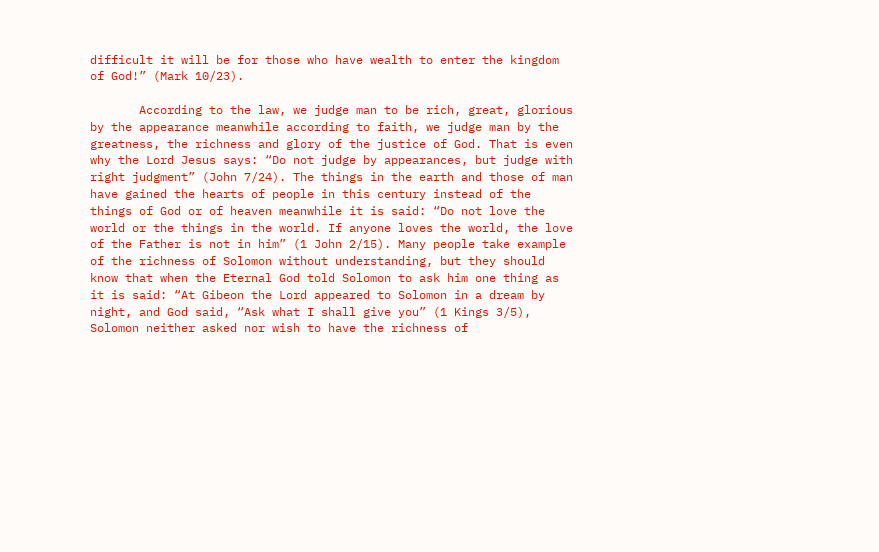difficult it will be for those who have wealth to enter the kingdom of God!” (Mark 10/23).

       According to the law, we judge man to be rich, great, glorious by the appearance meanwhile according to faith, we judge man by the greatness, the richness and glory of the justice of God. That is even why the Lord Jesus says: “Do not judge by appearances, but judge with right judgment” (John 7/24). The things in the earth and those of man have gained the hearts of people in this century instead of the things of God or of heaven meanwhile it is said: “Do not love the world or the things in the world. If anyone loves the world, the love of the Father is not in him” (1 John 2/15). Many people take example of the richness of Solomon without understanding, but they should know that when the Eternal God told Solomon to ask him one thing as it is said: “At Gibeon the Lord appeared to Solomon in a dream by night, and God said, “Ask what I shall give you” (1 Kings 3/5), Solomon neither asked nor wish to have the richness of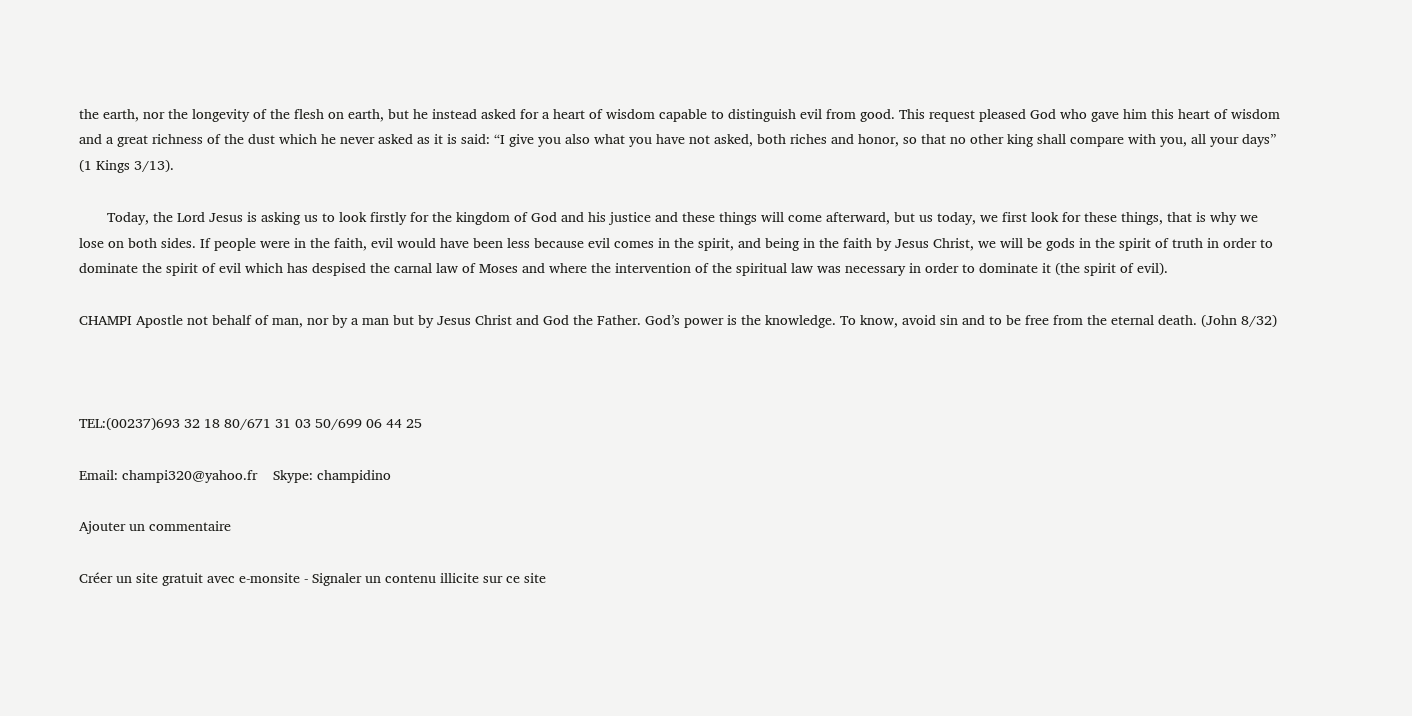the earth, nor the longevity of the flesh on earth, but he instead asked for a heart of wisdom capable to distinguish evil from good. This request pleased God who gave him this heart of wisdom and a great richness of the dust which he never asked as it is said: “I give you also what you have not asked, both riches and honor, so that no other king shall compare with you, all your days” (1 Kings 3/13).

       Today, the Lord Jesus is asking us to look firstly for the kingdom of God and his justice and these things will come afterward, but us today, we first look for these things, that is why we lose on both sides. If people were in the faith, evil would have been less because evil comes in the spirit, and being in the faith by Jesus Christ, we will be gods in the spirit of truth in order to dominate the spirit of evil which has despised the carnal law of Moses and where the intervention of the spiritual law was necessary in order to dominate it (the spirit of evil).

CHAMPI Apostle not behalf of man, nor by a man but by Jesus Christ and God the Father. God’s power is the knowledge. To know, avoid sin and to be free from the eternal death. (John 8/32)



TEL:(00237)693 32 18 80/671 31 03 50/699 06 44 25

Email: champi320@yahoo.fr    Skype: champidino

Ajouter un commentaire

Créer un site gratuit avec e-monsite - Signaler un contenu illicite sur ce site